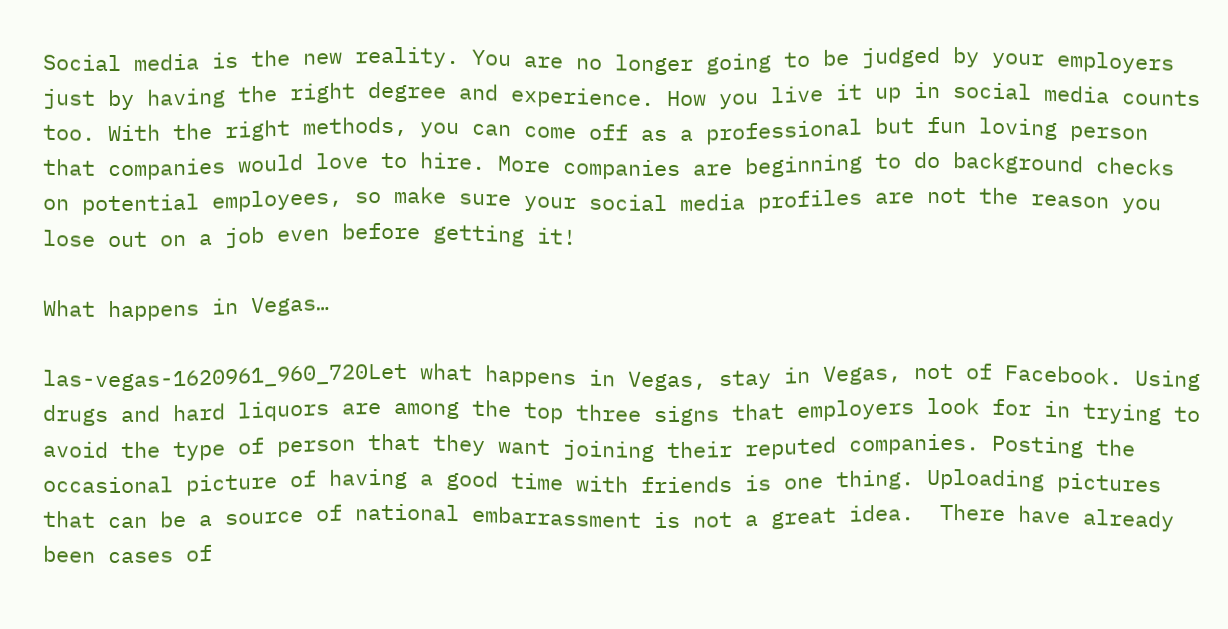Social media is the new reality. You are no longer going to be judged by your employers just by having the right degree and experience. How you live it up in social media counts too. With the right methods, you can come off as a professional but fun loving person that companies would love to hire. More companies are beginning to do background checks on potential employees, so make sure your social media profiles are not the reason you lose out on a job even before getting it!

What happens in Vegas…

las-vegas-1620961_960_720Let what happens in Vegas, stay in Vegas, not of Facebook. Using drugs and hard liquors are among the top three signs that employers look for in trying to avoid the type of person that they want joining their reputed companies. Posting the occasional picture of having a good time with friends is one thing. Uploading pictures that can be a source of national embarrassment is not a great idea.  There have already been cases of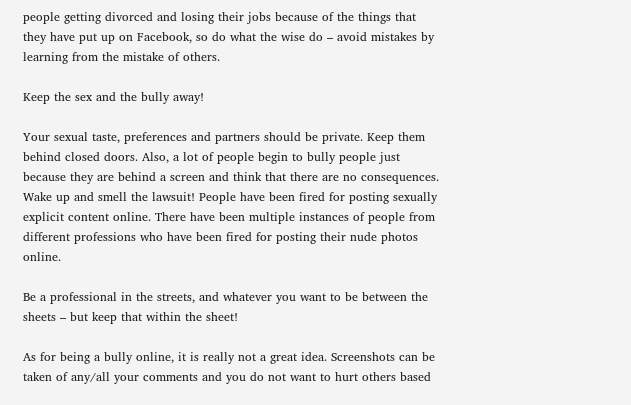people getting divorced and losing their jobs because of the things that they have put up on Facebook, so do what the wise do – avoid mistakes by learning from the mistake of others.

Keep the sex and the bully away!

Your sexual taste, preferences and partners should be private. Keep them behind closed doors. Also, a lot of people begin to bully people just because they are behind a screen and think that there are no consequences. Wake up and smell the lawsuit! People have been fired for posting sexually explicit content online. There have been multiple instances of people from different professions who have been fired for posting their nude photos online.

Be a professional in the streets, and whatever you want to be between the sheets – but keep that within the sheet!

As for being a bully online, it is really not a great idea. Screenshots can be taken of any/all your comments and you do not want to hurt others based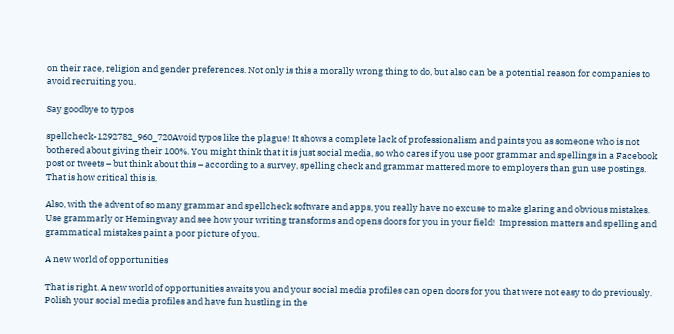on their race, religion and gender preferences. Not only is this a morally wrong thing to do, but also can be a potential reason for companies to avoid recruiting you.

Say goodbye to typos

spellcheck-1292782_960_720Avoid typos like the plague! It shows a complete lack of professionalism and paints you as someone who is not bothered about giving their 100%. You might think that it is just social media, so who cares if you use poor grammar and spellings in a Facebook post or tweets – but think about this – according to a survey, spelling check and grammar mattered more to employers than gun use postings. That is how critical this is.

Also, with the advent of so many grammar and spellcheck software and apps, you really have no excuse to make glaring and obvious mistakes. Use grammarly or Hemingway and see how your writing transforms and opens doors for you in your field!  Impression matters and spelling and grammatical mistakes paint a poor picture of you.

A new world of opportunities

That is right. A new world of opportunities awaits you and your social media profiles can open doors for you that were not easy to do previously. Polish your social media profiles and have fun hustling in the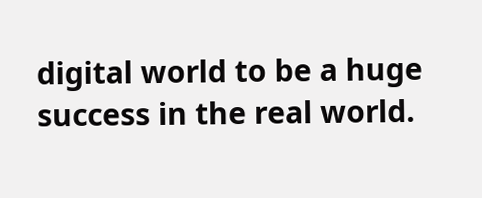digital world to be a huge success in the real world.